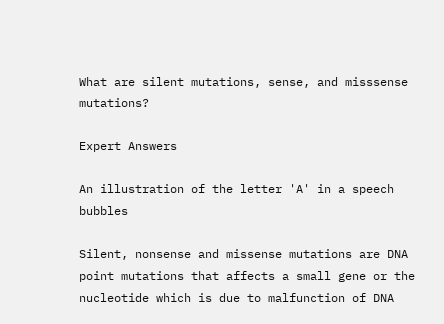What are silent mutations, sense, and misssense mutations?

Expert Answers

An illustration of the letter 'A' in a speech bubbles

Silent, nonsense and missense mutations are DNA point mutations that affects a small gene or the nucleotide which is due to malfunction of DNA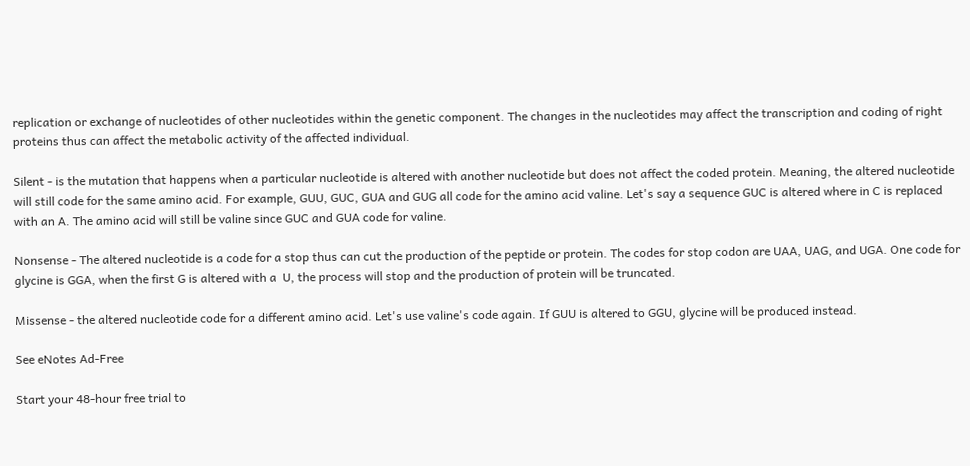replication or exchange of nucleotides of other nucleotides within the genetic component. The changes in the nucleotides may affect the transcription and coding of right proteins thus can affect the metabolic activity of the affected individual.

Silent - is the mutation that happens when a particular nucleotide is altered with another nucleotide but does not affect the coded protein. Meaning, the altered nucleotide will still code for the same amino acid. For example, GUU, GUC, GUA and GUG all code for the amino acid valine. Let's say a sequence GUC is altered where in C is replaced with an A. The amino acid will still be valine since GUC and GUA code for valine.

Nonsense - The altered nucleotide is a code for a stop thus can cut the production of the peptide or protein. The codes for stop codon are UAA, UAG, and UGA. One code for glycine is GGA, when the first G is altered with a  U, the process will stop and the production of protein will be truncated.

Missense - the altered nucleotide code for a different amino acid. Let's use valine's code again. If GUU is altered to GGU, glycine will be produced instead.

See eNotes Ad-Free

Start your 48-hour free trial to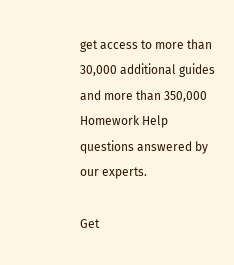get access to more than 30,000 additional guides and more than 350,000 Homework Help questions answered by our experts.

Get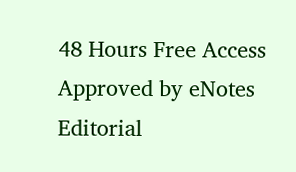48 Hours Free Access
Approved by eNotes Editorial